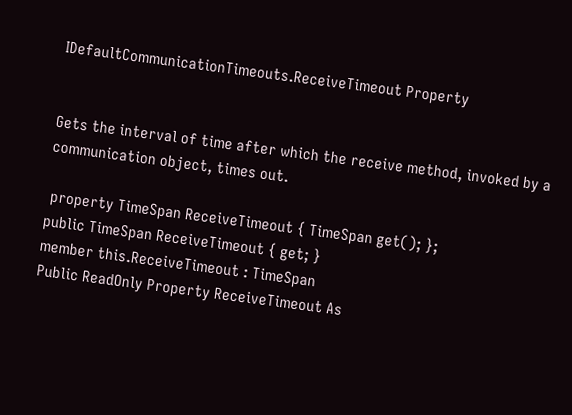IDefaultCommunicationTimeouts.ReceiveTimeout Property


Gets the interval of time after which the receive method, invoked by a communication object, times out.

 property TimeSpan ReceiveTimeout { TimeSpan get(); };
public TimeSpan ReceiveTimeout { get; }
member this.ReceiveTimeout : TimeSpan
Public ReadOnly Property ReceiveTimeout As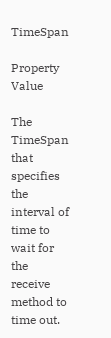TimeSpan

Property Value

The TimeSpan that specifies the interval of time to wait for the receive method to time out.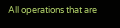All operations that are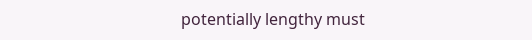potentially lengthy must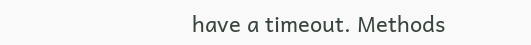have a timeout. Methods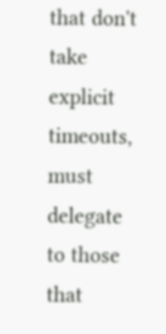that don't take explicit timeouts, must delegate to those that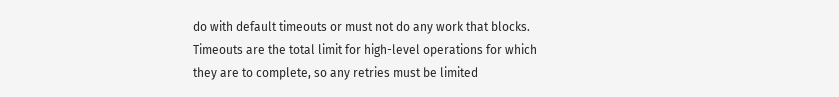do with default timeouts or must not do any work that blocks. Timeouts are the total limit for high-level operations for which they are to complete, so any retries must be limited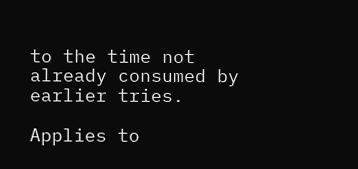to the time not already consumed by earlier tries.

Applies to